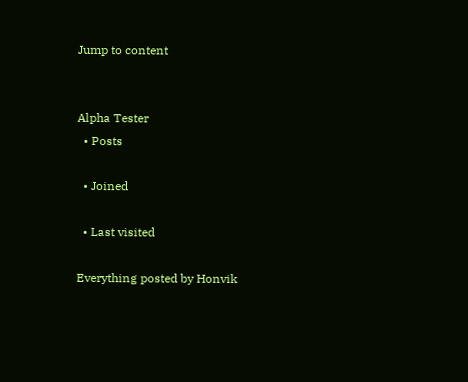Jump to content


Alpha Tester
  • Posts

  • Joined

  • Last visited

Everything posted by Honvik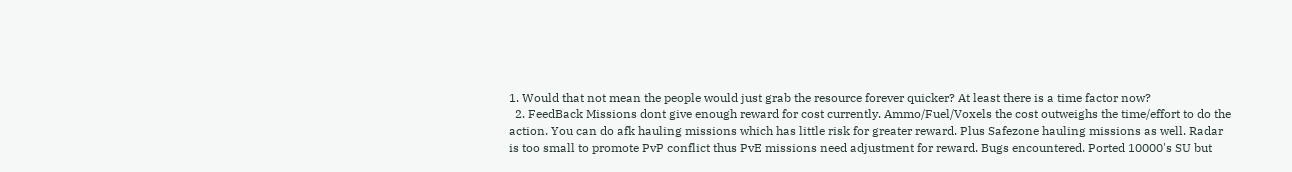1. Would that not mean the people would just grab the resource forever quicker? At least there is a time factor now?
  2. FeedBack Missions dont give enough reward for cost currently. Ammo/Fuel/Voxels the cost outweighs the time/effort to do the action. You can do afk hauling missions which has little risk for greater reward. Plus Safezone hauling missions as well. Radar is too small to promote PvP conflict thus PvE missions need adjustment for reward. Bugs encountered. Ported 10000's SU but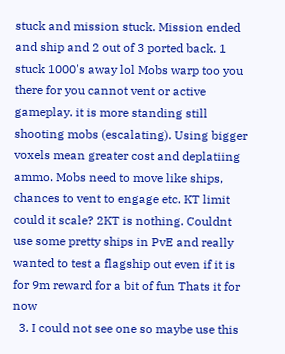stuck and mission stuck. Mission ended and ship and 2 out of 3 ported back. 1 stuck 1000's away lol Mobs warp too you there for you cannot vent or active gameplay. it is more standing still shooting mobs (escalating). Using bigger voxels mean greater cost and deplatiing ammo. Mobs need to move like ships, chances to vent to engage etc. KT limit could it scale? 2KT is nothing. Couldnt use some pretty ships in PvE and really wanted to test a flagship out even if it is for 9m reward for a bit of fun Thats it for now
  3. I could not see one so maybe use this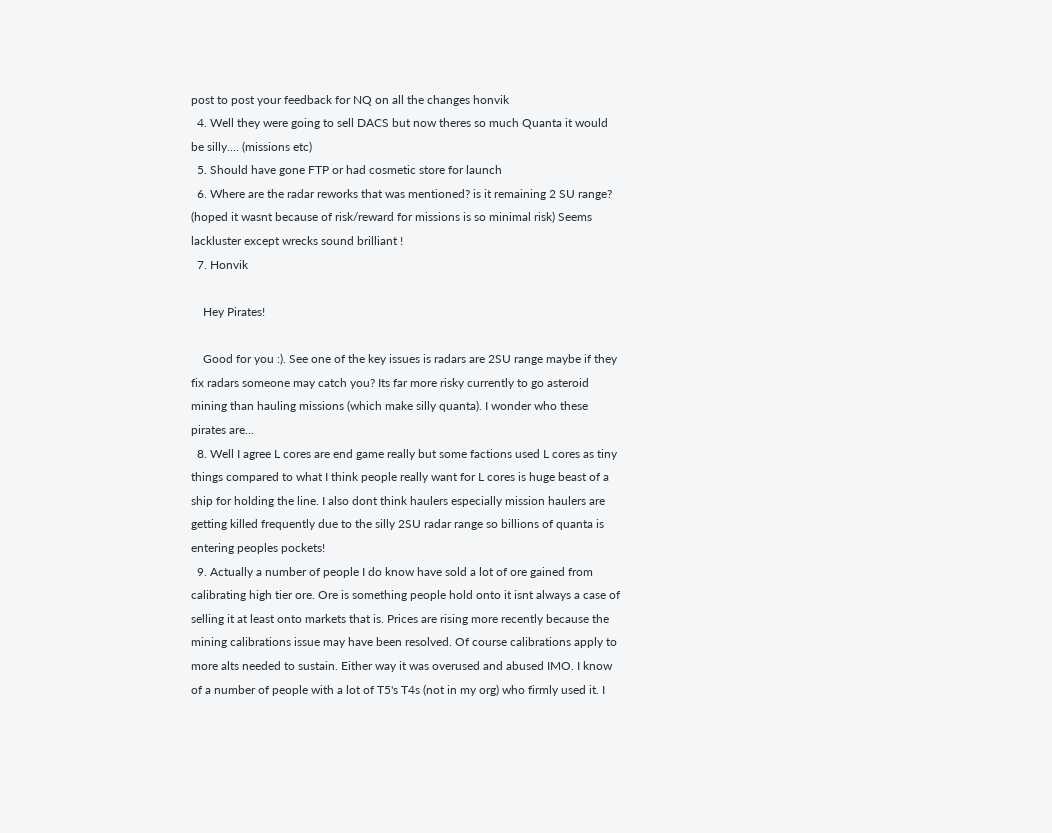post to post your feedback for NQ on all the changes honvik
  4. Well they were going to sell DACS but now theres so much Quanta it would be silly.... (missions etc)
  5. Should have gone FTP or had cosmetic store for launch
  6. Where are the radar reworks that was mentioned? is it remaining 2 SU range? (hoped it wasnt because of risk/reward for missions is so minimal risk) Seems lackluster except wrecks sound brilliant !
  7. Honvik

    Hey Pirates!

    Good for you :). See one of the key issues is radars are 2SU range maybe if they fix radars someone may catch you? Its far more risky currently to go asteroid mining than hauling missions (which make silly quanta). I wonder who these pirates are...
  8. Well I agree L cores are end game really but some factions used L cores as tiny things compared to what I think people really want for L cores is huge beast of a ship for holding the line. I also dont think haulers especially mission haulers are getting killed frequently due to the silly 2SU radar range so billions of quanta is entering peoples pockets!
  9. Actually a number of people I do know have sold a lot of ore gained from calibrating high tier ore. Ore is something people hold onto it isnt always a case of selling it at least onto markets that is. Prices are rising more recently because the mining calibrations issue may have been resolved. Of course calibrations apply to more alts needed to sustain. Either way it was overused and abused IMO. I know of a number of people with a lot of T5's T4s (not in my org) who firmly used it. I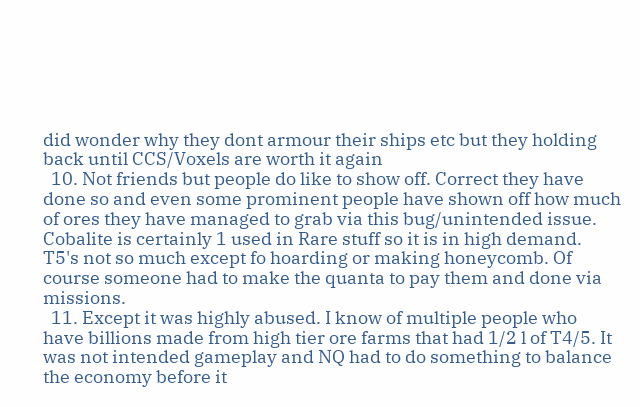did wonder why they dont armour their ships etc but they holding back until CCS/Voxels are worth it again
  10. Not friends but people do like to show off. Correct they have done so and even some prominent people have shown off how much of ores they have managed to grab via this bug/unintended issue. Cobalite is certainly 1 used in Rare stuff so it is in high demand. T5's not so much except fo hoarding or making honeycomb. Of course someone had to make the quanta to pay them and done via missions.
  11. Except it was highly abused. I know of multiple people who have billions made from high tier ore farms that had 1/2 l of T4/5. It was not intended gameplay and NQ had to do something to balance the economy before it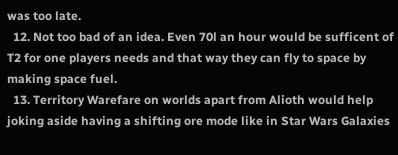was too late.
  12. Not too bad of an idea. Even 70l an hour would be sufficent of T2 for one players needs and that way they can fly to space by making space fuel.
  13. Territory Warefare on worlds apart from Alioth would help joking aside having a shifting ore mode like in Star Wars Galaxies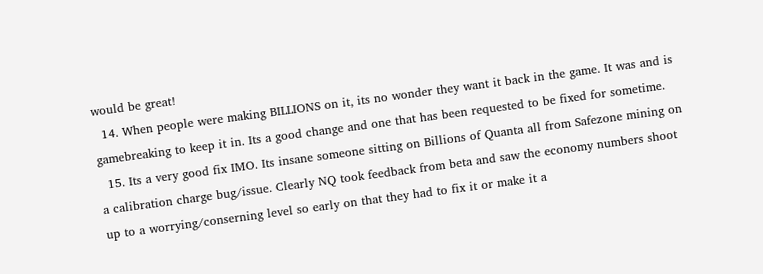would be great!
  14. When people were making BILLIONS on it, its no wonder they want it back in the game. It was and is gamebreaking to keep it in. Its a good change and one that has been requested to be fixed for sometime.
  15. Its a very good fix IMO. Its insane someone sitting on Billions of Quanta all from Safezone mining on a calibration charge bug/issue. Clearly NQ took feedback from beta and saw the economy numbers shoot up to a worrying/conserning level so early on that they had to fix it or make it a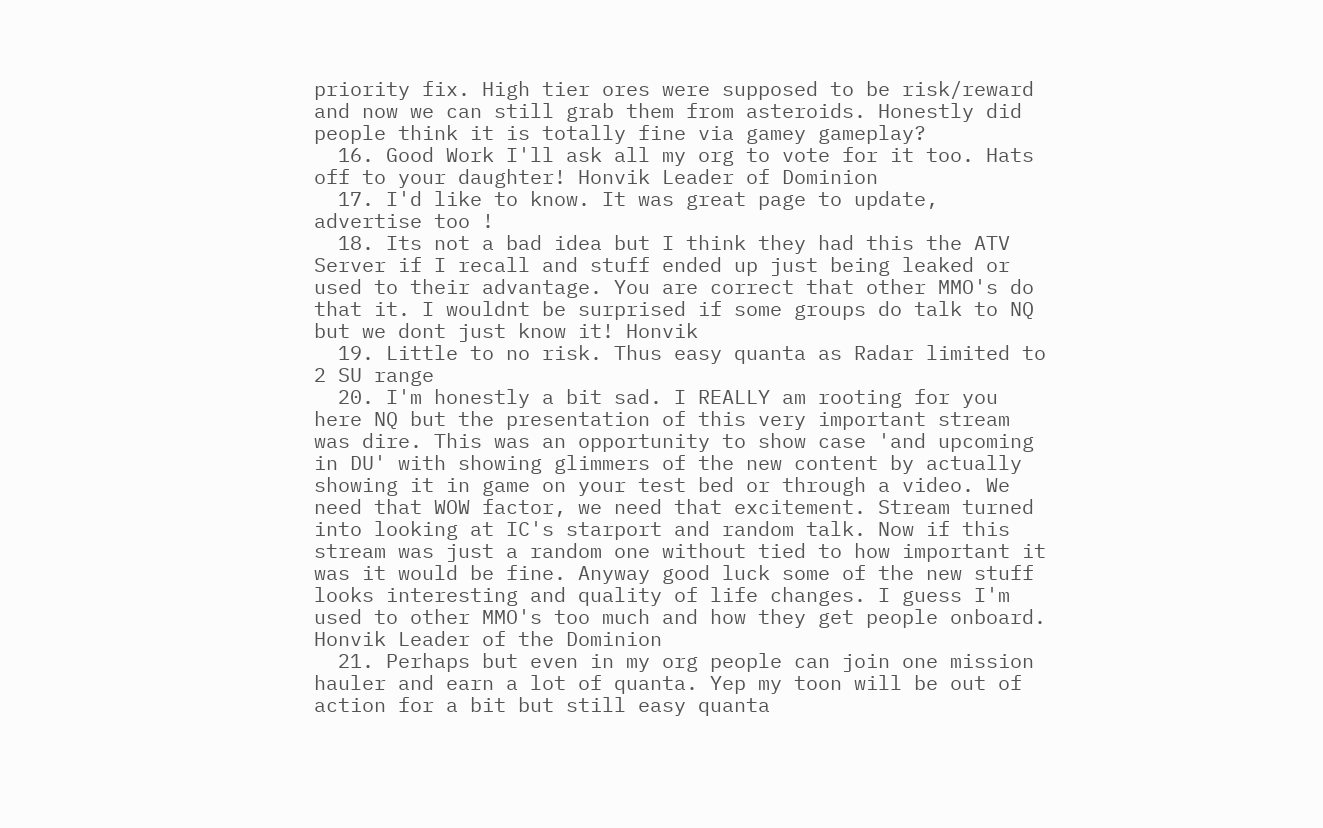priority fix. High tier ores were supposed to be risk/reward and now we can still grab them from asteroids. Honestly did people think it is totally fine via gamey gameplay?
  16. Good Work I'll ask all my org to vote for it too. Hats off to your daughter! Honvik Leader of Dominion
  17. I'd like to know. It was great page to update, advertise too !
  18. Its not a bad idea but I think they had this the ATV Server if I recall and stuff ended up just being leaked or used to their advantage. You are correct that other MMO's do that it. I wouldnt be surprised if some groups do talk to NQ but we dont just know it! Honvik
  19. Little to no risk. Thus easy quanta as Radar limited to 2 SU range
  20. I'm honestly a bit sad. I REALLY am rooting for you here NQ but the presentation of this very important stream was dire. This was an opportunity to show case 'and upcoming in DU' with showing glimmers of the new content by actually showing it in game on your test bed or through a video. We need that WOW factor, we need that excitement. Stream turned into looking at IC's starport and random talk. Now if this stream was just a random one without tied to how important it was it would be fine. Anyway good luck some of the new stuff looks interesting and quality of life changes. I guess I'm used to other MMO's too much and how they get people onboard. Honvik Leader of the Dominion
  21. Perhaps but even in my org people can join one mission hauler and earn a lot of quanta. Yep my toon will be out of action for a bit but still easy quanta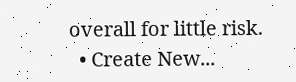overall for little risk.
  • Create New...